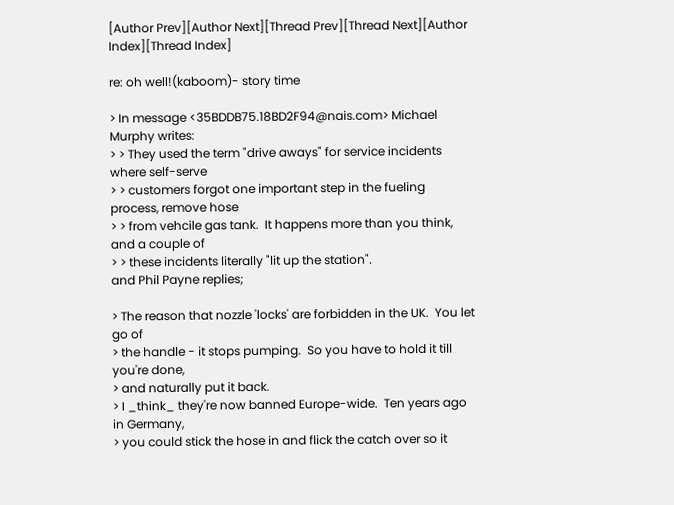[Author Prev][Author Next][Thread Prev][Thread Next][Author Index][Thread Index]

re: oh well!(kaboom)- story time

> In message <35BDDB75.18BD2F94@nais.com> Michael Murphy writes:
> > They used the term "drive aways" for service incidents where self-serve
> > customers forgot one important step in the fueling process, remove hose
> > from vehcile gas tank.  It happens more than you think, and a couple of
> > these incidents literally "lit up the station".
and Phil Payne replies;

> The reason that nozzle 'locks' are forbidden in the UK.  You let go of
> the handle - it stops pumping.  So you have to hold it till you're done,
> and naturally put it back.
> I _think_ they're now banned Europe-wide.  Ten years ago in Germany,
> you could stick the hose in and flick the catch over so it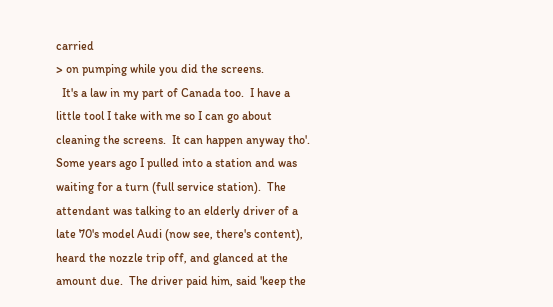carried
> on pumping while you did the screens.
  It's a law in my part of Canada too.  I have a
little tool I take with me so I can go about
cleaning the screens.  It can happen anyway tho'.
Some years ago I pulled into a station and was
waiting for a turn (full service station).  The
attendant was talking to an elderly driver of a
late 70's model Audi (now see, there's content),
heard the nozzle trip off, and glanced at the
amount due.  The driver paid him, said 'keep the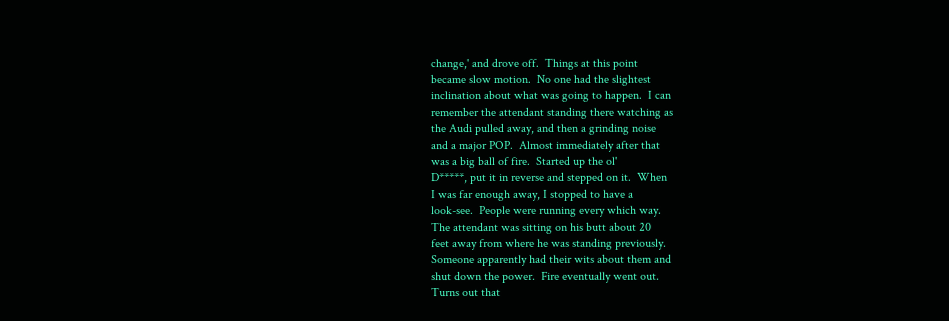change,' and drove off.  Things at this point
became slow motion.  No one had the slightest
inclination about what was going to happen.  I can
remember the attendant standing there watching as
the Audi pulled away, and then a grinding noise
and a major POP.  Almost immediately after that
was a big ball of fire.  Started up the ol'
D*****, put it in reverse and stepped on it.  When
I was far enough away, I stopped to have a
look-see.  People were running every which way.
The attendant was sitting on his butt about 20
feet away from where he was standing previously.
Someone apparently had their wits about them and
shut down the power.  Fire eventually went out.
Turns out that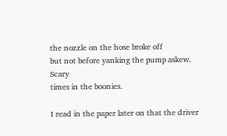the nozzle on the hose broke off
but not before yanking the pump askew.  Scary
times in the boonies.

I read in the paper later on that the driver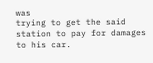was
trying to get the said station to pay for damages
to his car.